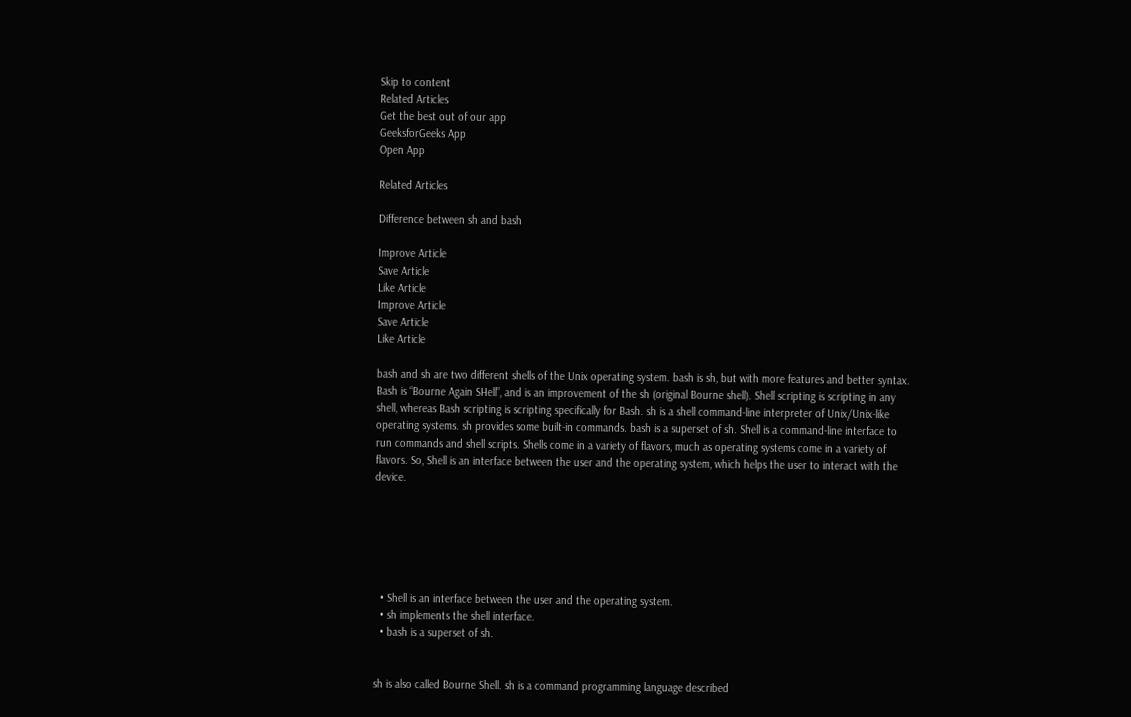Skip to content
Related Articles
Get the best out of our app
GeeksforGeeks App
Open App

Related Articles

Difference between sh and bash

Improve Article
Save Article
Like Article
Improve Article
Save Article
Like Article

bash and sh are two different shells of the Unix operating system. bash is sh, but with more features and better syntax. Bash is “Bourne Again SHell”, and is an improvement of the sh (original Bourne shell). Shell scripting is scripting in any shell, whereas Bash scripting is scripting specifically for Bash. sh is a shell command-line interpreter of Unix/Unix-like operating systems. sh provides some built-in commands. bash is a superset of sh. Shell is a command-line interface to run commands and shell scripts. Shells come in a variety of flavors, much as operating systems come in a variety of flavors. So, Shell is an interface between the user and the operating system, which helps the user to interact with the device.






  • Shell is an interface between the user and the operating system.
  • sh implements the shell interface.
  • bash is a superset of sh.


sh is also called Bourne Shell. sh is a command programming language described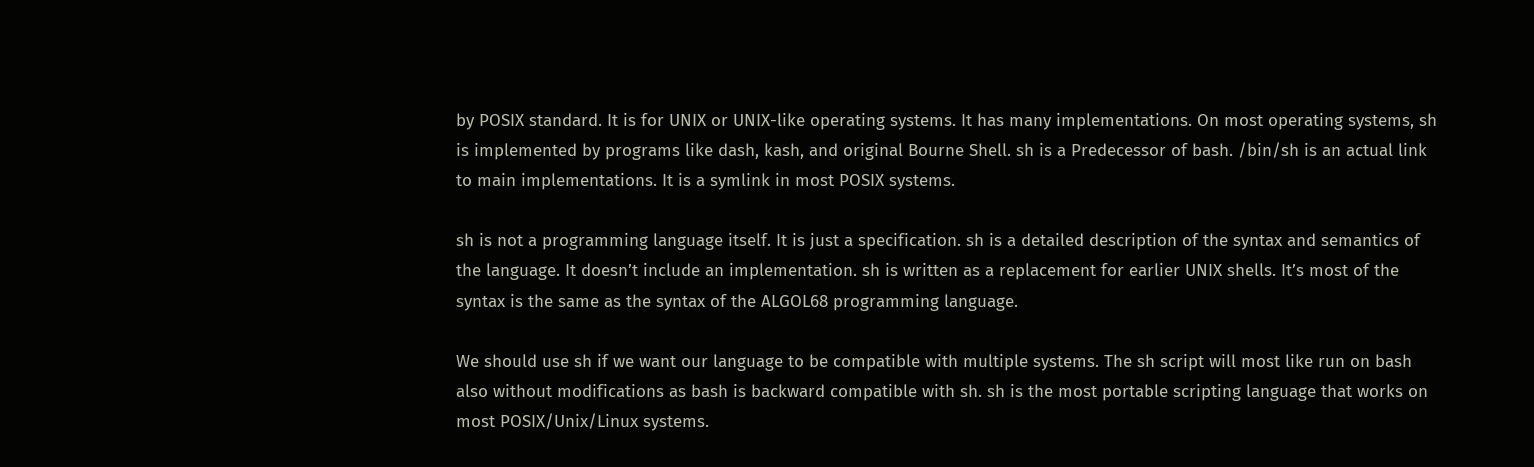by POSIX standard. It is for UNIX or UNIX-like operating systems. It has many implementations. On most operating systems, sh is implemented by programs like dash, kash, and original Bourne Shell. sh is a Predecessor of bash. /bin/sh is an actual link to main implementations. It is a symlink in most POSIX systems.

sh is not a programming language itself. It is just a specification. sh is a detailed description of the syntax and semantics of the language. It doesn’t include an implementation. sh is written as a replacement for earlier UNIX shells. It’s most of the syntax is the same as the syntax of the ALGOL68 programming language.

We should use sh if we want our language to be compatible with multiple systems. The sh script will most like run on bash also without modifications as bash is backward compatible with sh. sh is the most portable scripting language that works on most POSIX/Unix/Linux systems.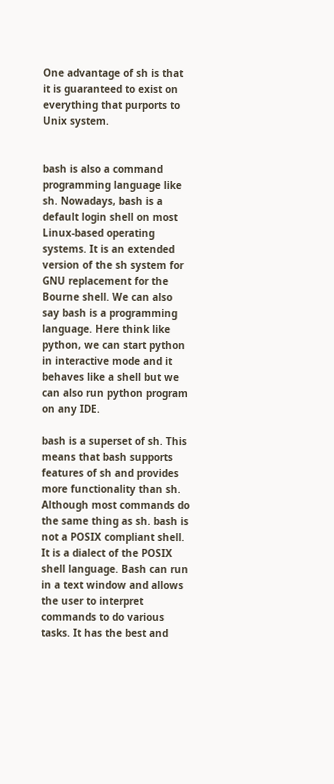One advantage of sh is that it is guaranteed to exist on everything that purports to Unix system.


bash is also a command programming language like sh. Nowadays, bash is a default login shell on most Linux-based operating systems. It is an extended version of the sh system for GNU replacement for the Bourne shell. We can also say bash is a programming language. Here think like python, we can start python in interactive mode and it behaves like a shell but we can also run python program on any IDE.

bash is a superset of sh. This means that bash supports features of sh and provides more functionality than sh. Although most commands do the same thing as sh. bash is not a POSIX compliant shell. It is a dialect of the POSIX shell language. Bash can run in a text window and allows the user to interpret commands to do various tasks. It has the best and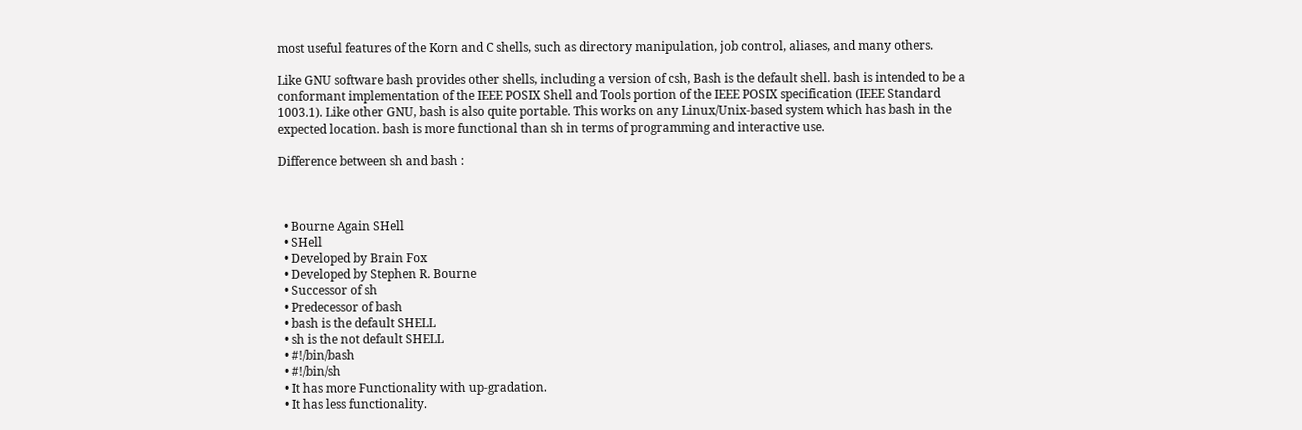most useful features of the Korn and C shells, such as directory manipulation, job control, aliases, and many others.

Like GNU software bash provides other shells, including a version of csh, Bash is the default shell. bash is intended to be a conformant implementation of the IEEE POSIX Shell and Tools portion of the IEEE POSIX specification (IEEE Standard 1003.1). Like other GNU, bash is also quite portable. This works on any Linux/Unix-based system which has bash in the expected location. bash is more functional than sh in terms of programming and interactive use.

Difference between sh and bash :



  • Bourne Again SHell
  • SHell
  • Developed by Brain Fox
  • Developed by Stephen R. Bourne
  • Successor of sh
  • Predecessor of bash
  • bash is the default SHELL
  • sh is the not default SHELL
  • #!/bin/bash
  • #!/bin/sh
  • It has more Functionality with up-gradation.
  • It has less functionality.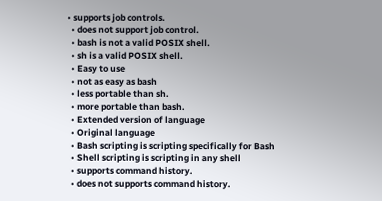• supports job controls.
  • does not support job control.
  • bash is not a valid POSIX shell.
  • sh is a valid POSIX shell.
  • Easy to use
  • not as easy as bash
  • less portable than sh.
  • more portable than bash.
  • Extended version of language
  • Original language
  • Bash scripting is scripting specifically for Bash
  • Shell scripting is scripting in any shell
  • supports command history.
  • does not supports command history.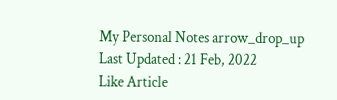My Personal Notes arrow_drop_up
Last Updated : 21 Feb, 2022
Like Article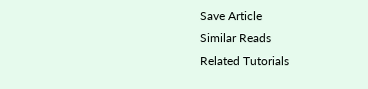Save Article
Similar Reads
Related Tutorials